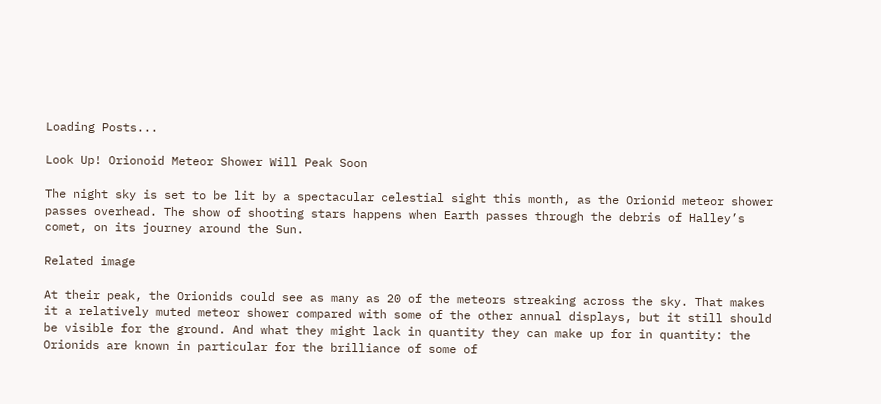Loading Posts...

Look Up! Orionoid Meteor Shower Will Peak Soon

The night sky is set to be lit by a spectacular celestial sight this month, as the Orionid meteor shower passes overhead. The show of shooting stars happens when Earth passes through the debris of Halley’s comet, on its journey around the Sun.

Related image

At their peak, the Orionids could see as many as 20 of the meteors streaking across the sky. That makes it a relatively muted meteor shower compared with some of the other annual displays, but it still should be visible for the ground. And what they might lack in quantity they can make up for in quantity: the Orionids are known in particular for the brilliance of some of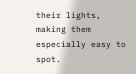their lights, making them especially easy to spot.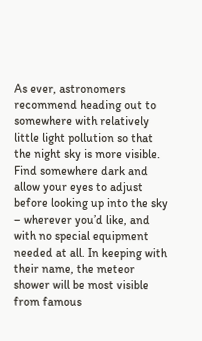As ever, astronomers recommend heading out to somewhere with relatively little light pollution so that the night sky is more visible. Find somewhere dark and allow your eyes to adjust before looking up into the sky – wherever you’d like, and with no special equipment needed at all. In keeping with their name, the meteor shower will be most visible from famous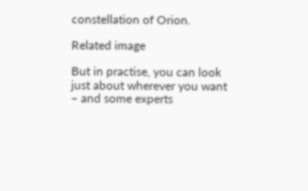constellation of Orion.

Related image

But in practise, you can look just about wherever you want – and some experts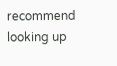recommend looking up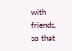with friends, so that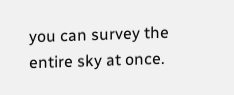you can survey the entire sky at once.